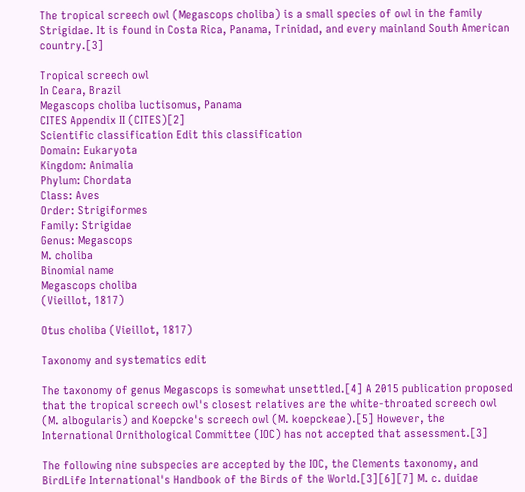The tropical screech owl (Megascops choliba) is a small species of owl in the family Strigidae. It is found in Costa Rica, Panama, Trinidad, and every mainland South American country.[3]

Tropical screech owl
In Ceara, Brazil
Megascops choliba luctisomus, Panama
CITES Appendix II (CITES)[2]
Scientific classification Edit this classification
Domain: Eukaryota
Kingdom: Animalia
Phylum: Chordata
Class: Aves
Order: Strigiformes
Family: Strigidae
Genus: Megascops
M. choliba
Binomial name
Megascops choliba
(Vieillot, 1817)

Otus choliba (Vieillot, 1817)

Taxonomy and systematics edit

The taxonomy of genus Megascops is somewhat unsettled.[4] A 2015 publication proposed that the tropical screech owl's closest relatives are the white-throated screech owl (M. albogularis) and Koepcke's screech owl (M. koepckeae).[5] However, the International Ornithological Committee (IOC) has not accepted that assessment.[3]

The following nine subspecies are accepted by the IOC, the Clements taxonomy, and BirdLife International's Handbook of the Birds of the World.[3][6][7] M. c. duidae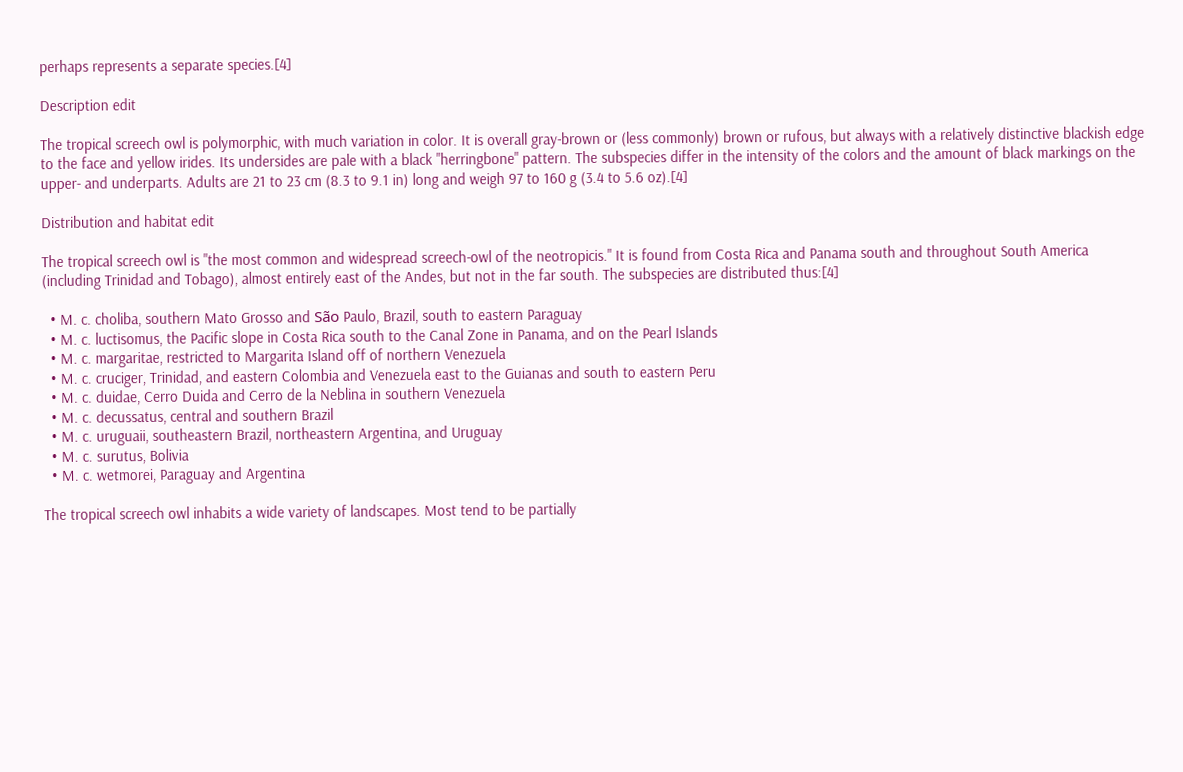perhaps represents a separate species.[4]

Description edit

The tropical screech owl is polymorphic, with much variation in color. It is overall gray-brown or (less commonly) brown or rufous, but always with a relatively distinctive blackish edge to the face and yellow irides. Its undersides are pale with a black "herringbone" pattern. The subspecies differ in the intensity of the colors and the amount of black markings on the upper- and underparts. Adults are 21 to 23 cm (8.3 to 9.1 in) long and weigh 97 to 160 g (3.4 to 5.6 oz).[4]

Distribution and habitat edit

The tropical screech owl is "the most common and widespread screech-owl of the neotropicis." It is found from Costa Rica and Panama south and throughout South America (including Trinidad and Tobago), almost entirely east of the Andes, but not in the far south. The subspecies are distributed thus:[4]

  • M. c. choliba, southern Mato Grosso and São Paulo, Brazil, south to eastern Paraguay
  • M. c. luctisomus, the Pacific slope in Costa Rica south to the Canal Zone in Panama, and on the Pearl Islands
  • M. c. margaritae, restricted to Margarita Island off of northern Venezuela
  • M. c. cruciger, Trinidad, and eastern Colombia and Venezuela east to the Guianas and south to eastern Peru
  • M. c. duidae, Cerro Duida and Cerro de la Neblina in southern Venezuela
  • M. c. decussatus, central and southern Brazil
  • M. c. uruguaii, southeastern Brazil, northeastern Argentina, and Uruguay
  • M. c. surutus, Bolivia
  • M. c. wetmorei, Paraguay and Argentina

The tropical screech owl inhabits a wide variety of landscapes. Most tend to be partially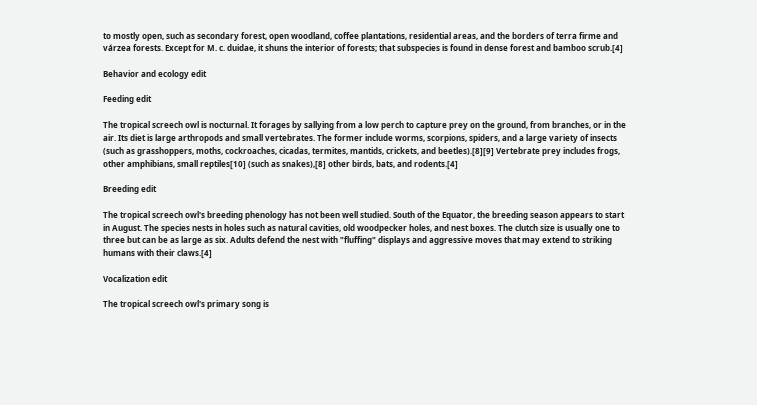to mostly open, such as secondary forest, open woodland, coffee plantations, residential areas, and the borders of terra firme and várzea forests. Except for M. c. duidae, it shuns the interior of forests; that subspecies is found in dense forest and bamboo scrub.[4]

Behavior and ecology edit

Feeding edit

The tropical screech owl is nocturnal. It forages by sallying from a low perch to capture prey on the ground, from branches, or in the air. Its diet is large arthropods and small vertebrates. The former include worms, scorpions, spiders, and a large variety of insects (such as grasshoppers, moths, cockroaches, cicadas, termites, mantids, crickets, and beetles).[8][9] Vertebrate prey includes frogs, other amphibians, small reptiles[10] (such as snakes),[8] other birds, bats, and rodents.[4]

Breeding edit

The tropical screech owl's breeding phenology has not been well studied. South of the Equator, the breeding season appears to start in August. The species nests in holes such as natural cavities, old woodpecker holes, and nest boxes. The clutch size is usually one to three but can be as large as six. Adults defend the nest with "fluffing" displays and aggressive moves that may extend to striking humans with their claws.[4]

Vocalization edit

The tropical screech owl's primary song is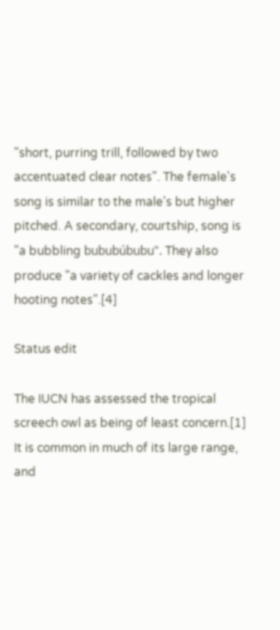"short, purring trill, followed by two accentuated clear notes". The female's song is similar to the male's but higher pitched. A secondary, courtship, song is "a bubbling bububúbubu". They also produce "a variety of cackles and longer hooting notes".[4]

Status edit

The IUCN has assessed the tropical screech owl as being of least concern.[1] It is common in much of its large range, and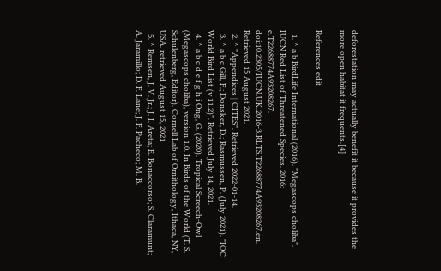deforestation may actually benefit it because it provides the more open habitat it frequents.[4]

References edit

  1. ^ a b BirdLife International (2016). "Megascops choliba". IUCN Red List of Threatened Species. 2016: e.T22688774A93208267. doi:10.2305/IUCN.UK.2016-3.RLTS.T22688774A93208267.en. Retrieved 15 August 2021.
  2. ^ "Appendices | CITES". Retrieved 2022-01-14.
  3. ^ a b c Gill, F.; Donsker, D.; Rasmussen, P. (July 2021). "IOC World Bird List (v 11.2)". Retrieved July 14, 2021.
  4. ^ a b c d e f g h i Ong, G. (2020). Tropical Screech-Owl (Megascops choliba), version 1.0. In Birds of the World (T. S. Schulenberg, Editor). Cornell Lab of Ornithology, Ithaca, NY, USA. retrieved August 15, 2021
  5. ^ Remsen, J. V. Jr.; J. I. Areta; E. Bonaccorso; S. Claramunt; A. Jaramillo; D. F. Lane; J. F. Pacheco; M. B.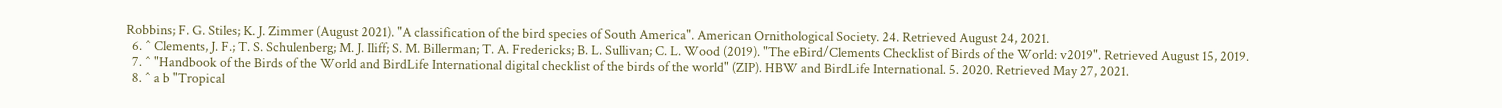Robbins; F. G. Stiles; K. J. Zimmer (August 2021). "A classification of the bird species of South America". American Ornithological Society. 24. Retrieved August 24, 2021.
  6. ^ Clements, J. F.; T. S. Schulenberg; M. J. Iliff; S. M. Billerman; T. A. Fredericks; B. L. Sullivan; C. L. Wood (2019). "The eBird/Clements Checklist of Birds of the World: v2019". Retrieved August 15, 2019.
  7. ^ "Handbook of the Birds of the World and BirdLife International digital checklist of the birds of the world" (ZIP). HBW and BirdLife International. 5. 2020. Retrieved May 27, 2021.
  8. ^ a b "Tropical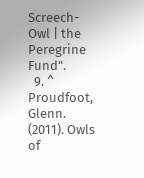Screech-Owl | the Peregrine Fund".
  9. ^ Proudfoot, Glenn. (2011). Owls of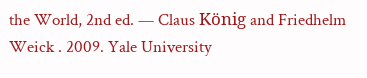the World, 2nd ed. — Claus König and Friedhelm Weick . 2009. Yale University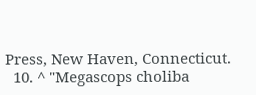Press, New Haven, Connecticut.
  10. ^ "Megascops choliba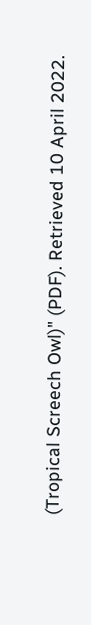(Tropical Screech Owl)" (PDF). Retrieved 10 April 2022.